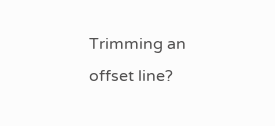Trimming an offset line?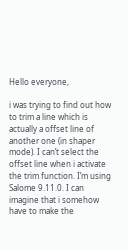Hello everyone,

i was trying to find out how to trim a line which is actually a offset line of another one (in shaper mode). I can’t select the offset line when i activate the trim function. I’m using Salome 9.11.0. I can imagine that i somehow have to make the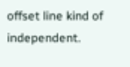offset line kind of independent.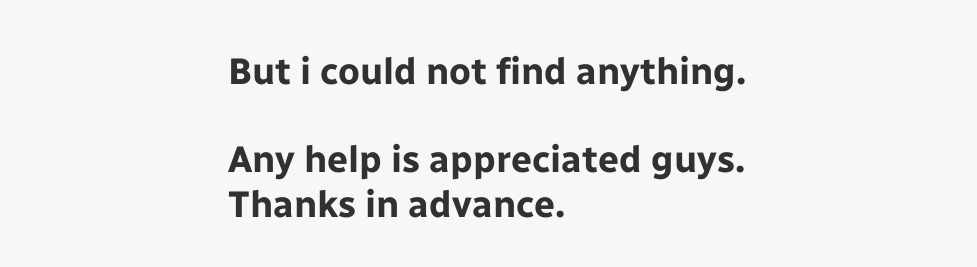But i could not find anything.

Any help is appreciated guys. Thanks in advance.